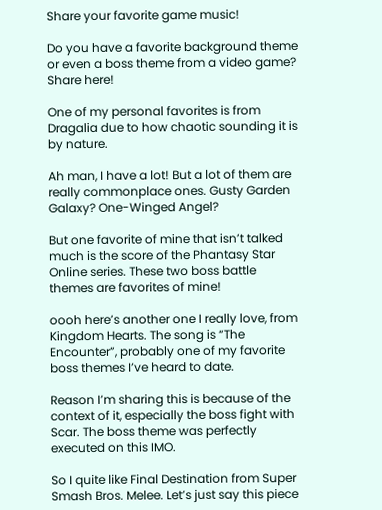Share your favorite game music!

Do you have a favorite background theme or even a boss theme from a video game? Share here!

One of my personal favorites is from Dragalia due to how chaotic sounding it is by nature.

Ah man, I have a lot! But a lot of them are really commonplace ones. Gusty Garden Galaxy? One-Winged Angel?

But one favorite of mine that isn’t talked much is the score of the Phantasy Star Online series. These two boss battle themes are favorites of mine!

oooh here’s another one I really love, from Kingdom Hearts. The song is “The Encounter”, probably one of my favorite boss themes I’ve heard to date.

Reason I’m sharing this is because of the context of it, especially the boss fight with Scar. The boss theme was perfectly executed on this IMO.

So I quite like Final Destination from Super Smash Bros. Melee. Let’s just say this piece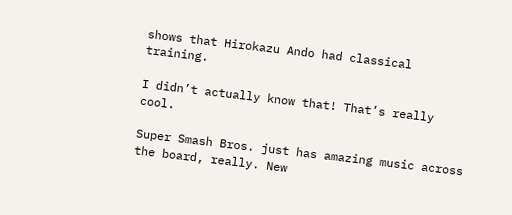shows that Hirokazu Ando had classical training.

I didn’t actually know that! That’s really cool.

Super Smash Bros. just has amazing music across the board, really. New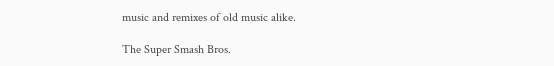music and remixes of old music alike.

The Super Smash Bros.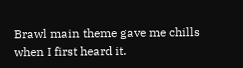Brawl main theme gave me chills when I first heard it.